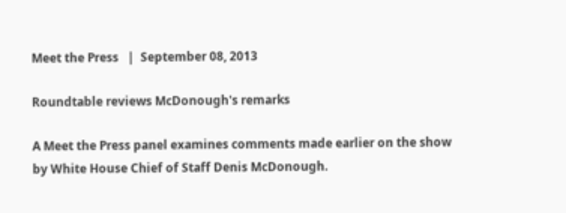Meet the Press   |  September 08, 2013

Roundtable reviews McDonough's remarks

A Meet the Press panel examines comments made earlier on the show by White House Chief of Staff Denis McDonough.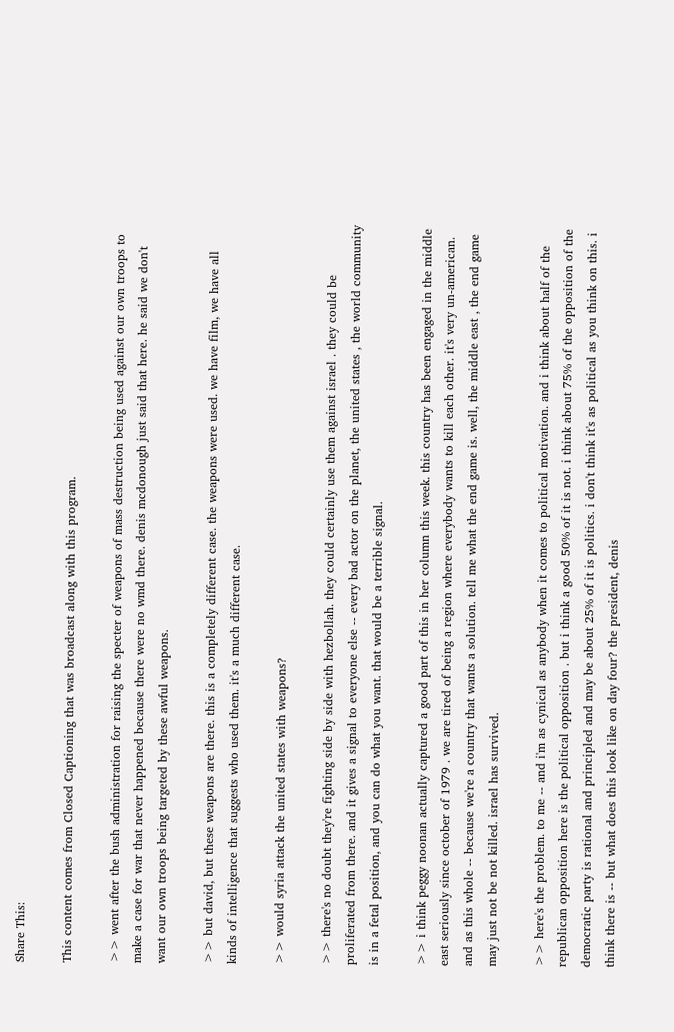Share This:

This content comes from Closed Captioning that was broadcast along with this program.

>> went after the bush administration for raising the specter of weapons of mass destruction being used against our own troops to make a case for war that never happened because there were no wmd there. denis mcdonough just said that here. he said we don't want our own troops being targeted by these awful weapons.

>> but david, but these weapons are there. this is a completely different case. the weapons were used. we have film, we have all kinds of intelligence that suggests who used them. it's a much different case.

>> would syria attack the united states with weapons?

>> there's no doubt they're fighting side by side with hezbollah. they could certainly use them against israel . they could be proliferated from there. and it gives a signal to everyone else -- every bad actor on the planet, the united states , the world community is in a fetal position, and you can do what you want. that would be a terrible signal.

>> i think peggy noonan actually captured a good part of this in her column this week. this country has been engaged in the middle east seriously since october of 1979 . we are tired of being a region where everybody wants to kill each other. it's very un-american. and as this whole -- because we're a country that wants a solution. tell me what the end game is. well, the middle east , the end game may just not be not killed. israel has survived.

>> here's the problem. to me -- and i'm as cynical as anybody when it comes to political motivation. and i think about half of the republican opposition here is the political opposition . but i think a good 50% of it is not. i think about 75% of the opposition of the democratic party is rational and principled and may be about 25% of it is politics. i don't think it's as political as you think on this. i think there is -- but what does this look like on day four? the president, denis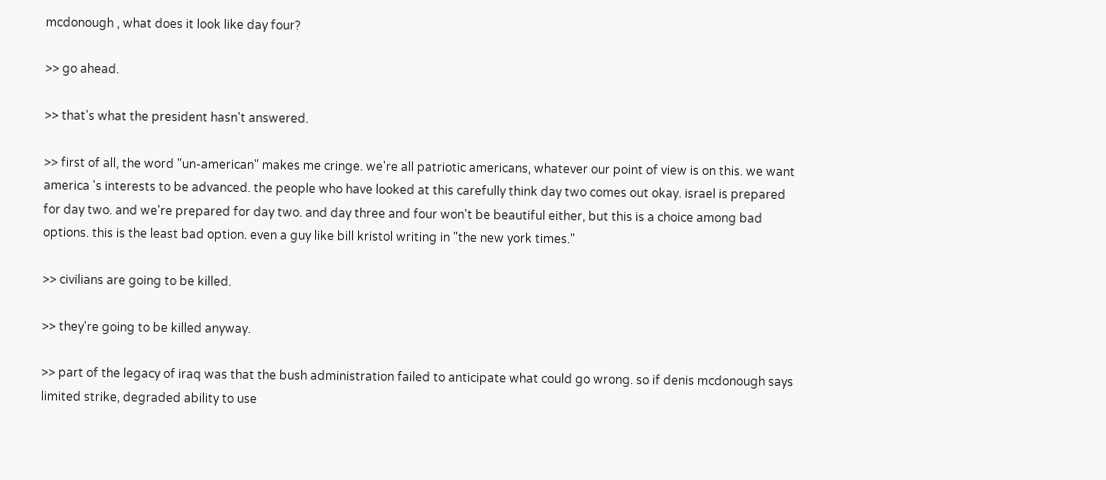mcdonough , what does it look like day four?

>> go ahead.

>> that's what the president hasn't answered.

>> first of all, the word "un-american" makes me cringe. we're all patriotic americans, whatever our point of view is on this. we want america 's interests to be advanced. the people who have looked at this carefully think day two comes out okay. israel is prepared for day two. and we're prepared for day two. and day three and four won't be beautiful either, but this is a choice among bad options. this is the least bad option. even a guy like bill kristol writing in "the new york times."

>> civilians are going to be killed.

>> they're going to be killed anyway.

>> part of the legacy of iraq was that the bush administration failed to anticipate what could go wrong. so if denis mcdonough says limited strike, degraded ability to use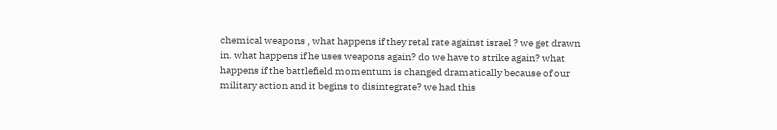chemical weapons , what happens if they retal rate against israel ? we get drawn in. what happens if he uses weapons again? do we have to strike again? what happens if the battlefield momentum is changed dramatically because of our military action and it begins to disintegrate? we had this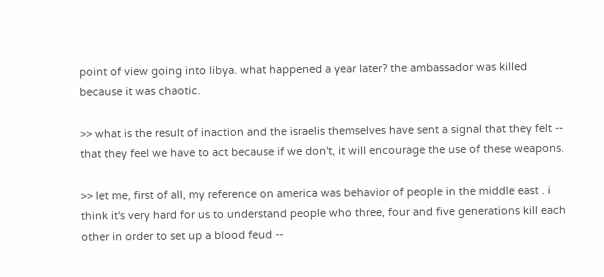point of view going into libya. what happened a year later? the ambassador was killed because it was chaotic.

>> what is the result of inaction and the israelis themselves have sent a signal that they felt -- that they feel we have to act because if we don't, it will encourage the use of these weapons.

>> let me, first of all, my reference on america was behavior of people in the middle east . i think it's very hard for us to understand people who three, four and five generations kill each other in order to set up a blood feud --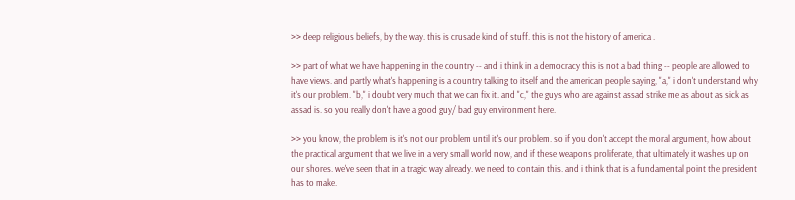>> deep religious beliefs, by the way. this is crusade kind of stuff. this is not the history of america .

>> part of what we have happening in the country -- and i think in a democracy this is not a bad thing -- people are allowed to have views. and partly what's happening is a country talking to itself and the american people saying, "a," i don't understand why it's our problem. "b," i doubt very much that we can fix it. and "c," the guys who are against assad strike me as about as sick as assad is. so you really don't have a good guy/ bad guy environment here.

>> you know, the problem is it's not our problem until it's our problem. so if you don't accept the moral argument, how about the practical argument that we live in a very small world now, and if these weapons proliferate, that ultimately it washes up on our shores. we've seen that in a tragic way already. we need to contain this. and i think that is a fundamental point the president has to make.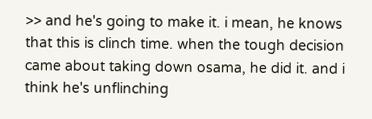>> and he's going to make it. i mean, he knows that this is clinch time. when the tough decision came about taking down osama, he did it. and i think he's unflinching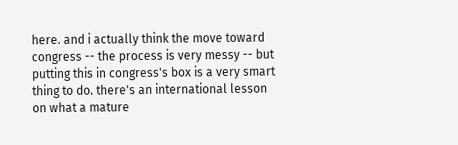here. and i actually think the move toward congress -- the process is very messy -- but putting this in congress's box is a very smart thing to do. there's an international lesson on what a mature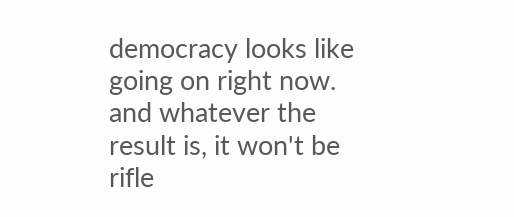democracy looks like going on right now. and whatever the result is, it won't be rifle